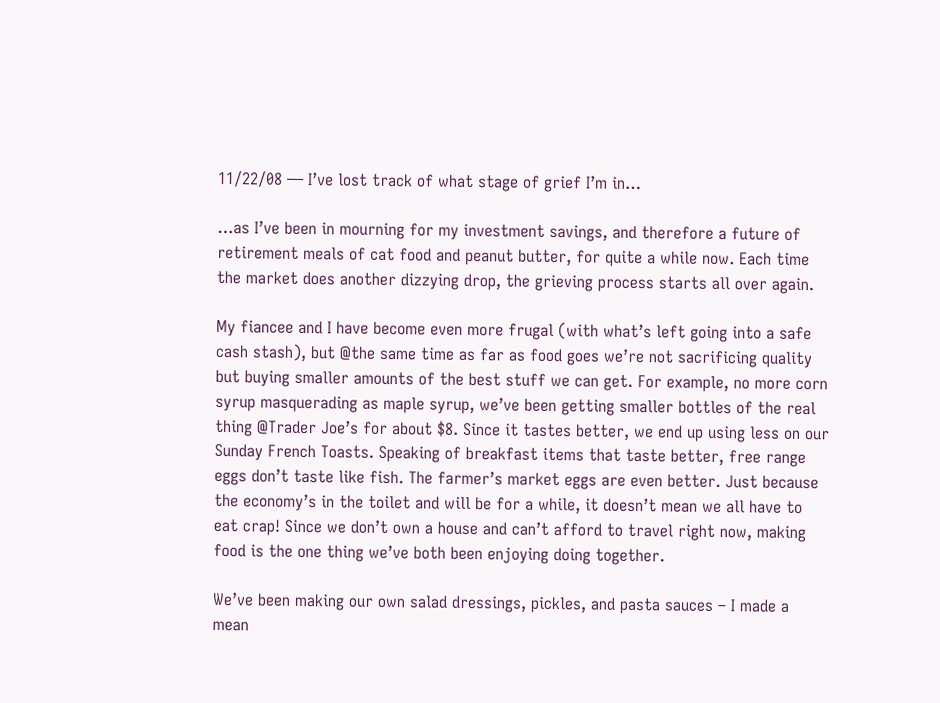11/22/08 — I’ve lost track of what stage of grief I’m in…

…as I’ve been in mourning for my investment savings, and therefore a future of retirement meals of cat food and peanut butter, for quite a while now. Each time the market does another dizzying drop, the grieving process starts all over again.

My fiancee and I have become even more frugal (with what’s left going into a safe cash stash), but @the same time as far as food goes we’re not sacrificing quality but buying smaller amounts of the best stuff we can get. For example, no more corn syrup masquerading as maple syrup, we’ve been getting smaller bottles of the real thing @Trader Joe’s for about $8. Since it tastes better, we end up using less on our Sunday French Toasts. Speaking of breakfast items that taste better, free range eggs don’t taste like fish. The farmer’s market eggs are even better. Just because the economy’s in the toilet and will be for a while, it doesn’t mean we all have to eat crap! Since we don’t own a house and can’t afford to travel right now, making food is the one thing we’ve both been enjoying doing together.

We’ve been making our own salad dressings, pickles, and pasta sauces – I made a mean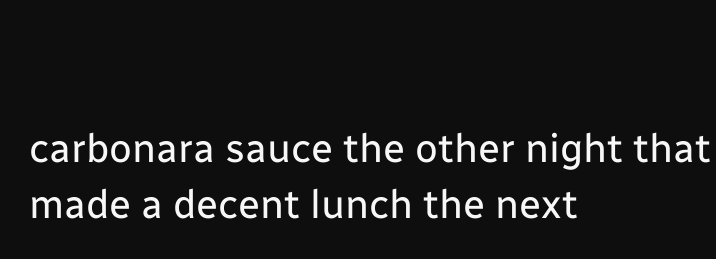carbonara sauce the other night that made a decent lunch the next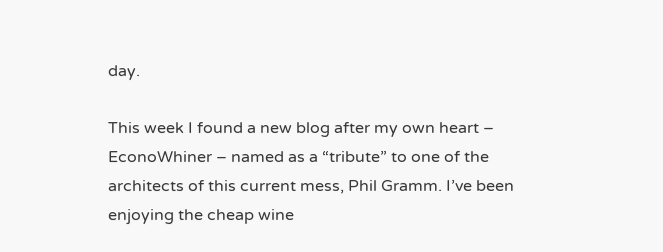day.

This week I found a new blog after my own heart – EconoWhiner – named as a “tribute” to one of the architects of this current mess, Phil Gramm. I’ve been enjoying the cheap wine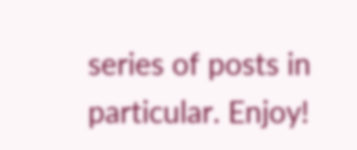series of posts in particular. Enjoy!